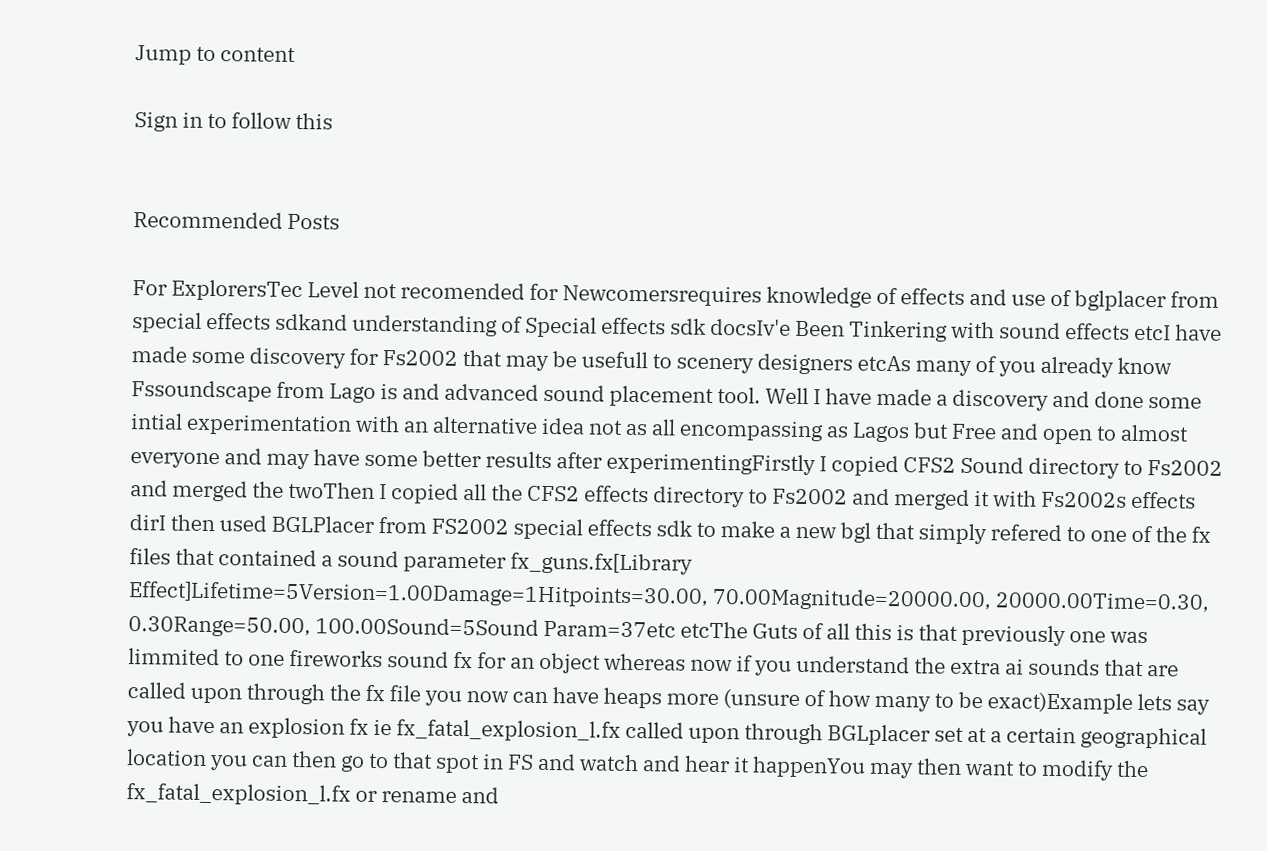Jump to content

Sign in to follow this


Recommended Posts

For ExplorersTec Level not recomended for Newcomersrequires knowledge of effects and use of bglplacer from special effects sdkand understanding of Special effects sdk docsIv'e Been Tinkering with sound effects etcI have made some discovery for Fs2002 that may be usefull to scenery designers etcAs many of you already know Fssoundscape from Lago is and advanced sound placement tool. Well I have made a discovery and done some intial experimentation with an alternative idea not as all encompassing as Lagos but Free and open to almost everyone and may have some better results after experimentingFirstly I copied CFS2 Sound directory to Fs2002 and merged the twoThen I copied all the CFS2 effects directory to Fs2002 and merged it with Fs2002s effects dirI then used BGLPlacer from FS2002 special effects sdk to make a new bgl that simply refered to one of the fx files that contained a sound parameter fx_guns.fx[Library Effect]Lifetime=5Version=1.00Damage=1Hitpoints=30.00, 70.00Magnitude=20000.00, 20000.00Time=0.30, 0.30Range=50.00, 100.00Sound=5Sound Param=37etc etcThe Guts of all this is that previously one was limmited to one fireworks sound fx for an object whereas now if you understand the extra ai sounds that are called upon through the fx file you now can have heaps more (unsure of how many to be exact)Example lets say you have an explosion fx ie fx_fatal_explosion_l.fx called upon through BGLplacer set at a certain geographical location you can then go to that spot in FS and watch and hear it happenYou may then want to modify the fx_fatal_explosion_l.fx or rename and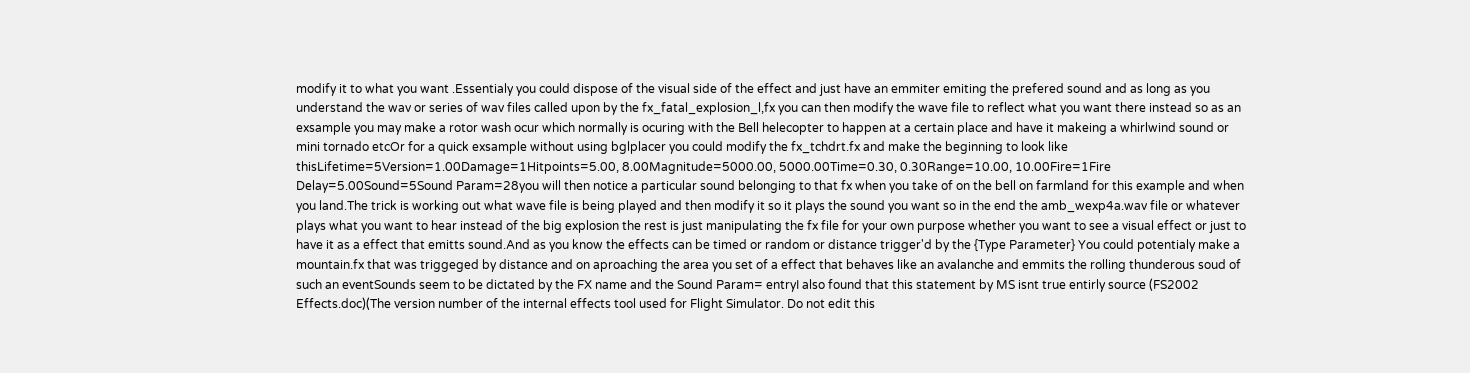modify it to what you want .Essentialy you could dispose of the visual side of the effect and just have an emmiter emiting the prefered sound and as long as you understand the wav or series of wav files called upon by the fx_fatal_explosion_l,fx you can then modify the wave file to reflect what you want there instead so as an exsample you may make a rotor wash ocur which normally is ocuring with the Bell helecopter to happen at a certain place and have it makeing a whirlwind sound or mini tornado etcOr for a quick exsample without using bglplacer you could modify the fx_tchdrt.fx and make the beginning to look like thisLifetime=5Version=1.00Damage=1Hitpoints=5.00, 8.00Magnitude=5000.00, 5000.00Time=0.30, 0.30Range=10.00, 10.00Fire=1Fire Delay=5.00Sound=5Sound Param=28you will then notice a particular sound belonging to that fx when you take of on the bell on farmland for this example and when you land.The trick is working out what wave file is being played and then modify it so it plays the sound you want so in the end the amb_wexp4a.wav file or whatever plays what you want to hear instead of the big explosion the rest is just manipulating the fx file for your own purpose whether you want to see a visual effect or just to have it as a effect that emitts sound.And as you know the effects can be timed or random or distance trigger'd by the {Type Parameter} You could potentialy make a mountain.fx that was triggeged by distance and on aproaching the area you set of a effect that behaves like an avalanche and emmits the rolling thunderous soud of such an eventSounds seem to be dictated by the FX name and the Sound Param= entryI also found that this statement by MS isnt true entirly source (FS2002 Effects.doc)(The version number of the internal effects tool used for Flight Simulator. Do not edit this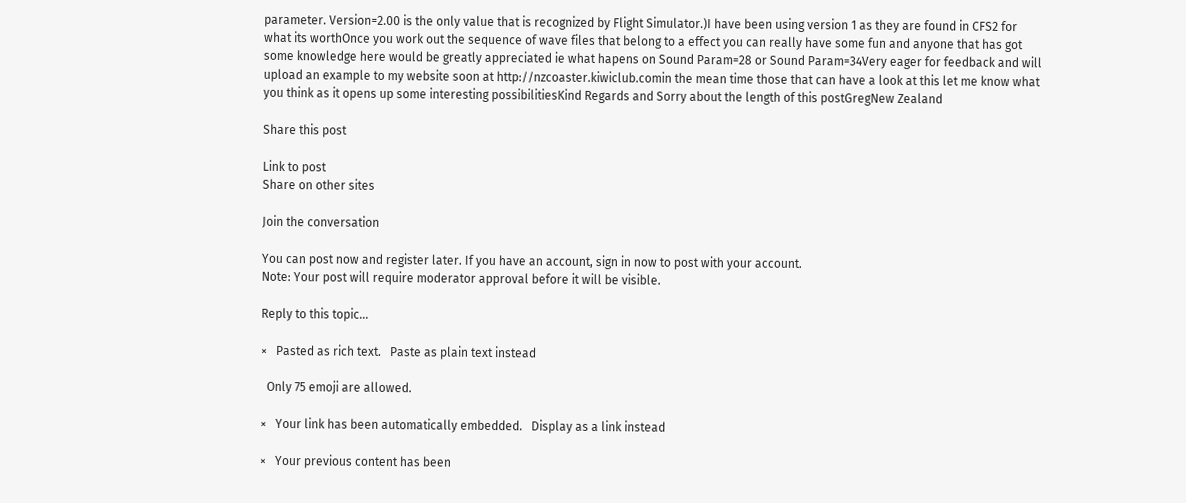parameter. Version=2.00 is the only value that is recognized by Flight Simulator.)I have been using version 1 as they are found in CFS2 for what its worthOnce you work out the sequence of wave files that belong to a effect you can really have some fun and anyone that has got some knowledge here would be greatly appreciated ie what hapens on Sound Param=28 or Sound Param=34Very eager for feedback and will upload an example to my website soon at http://nzcoaster.kiwiclub.comin the mean time those that can have a look at this let me know what you think as it opens up some interesting possibilitiesKind Regards and Sorry about the length of this postGregNew Zealand

Share this post

Link to post
Share on other sites

Join the conversation

You can post now and register later. If you have an account, sign in now to post with your account.
Note: Your post will require moderator approval before it will be visible.

Reply to this topic...

×   Pasted as rich text.   Paste as plain text instead

  Only 75 emoji are allowed.

×   Your link has been automatically embedded.   Display as a link instead

×   Your previous content has been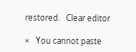restored.   Clear editor

×   You cannot paste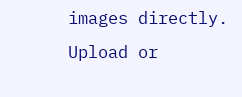images directly. Upload or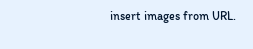insert images from URL.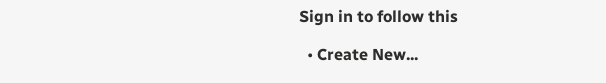Sign in to follow this

  • Create New...